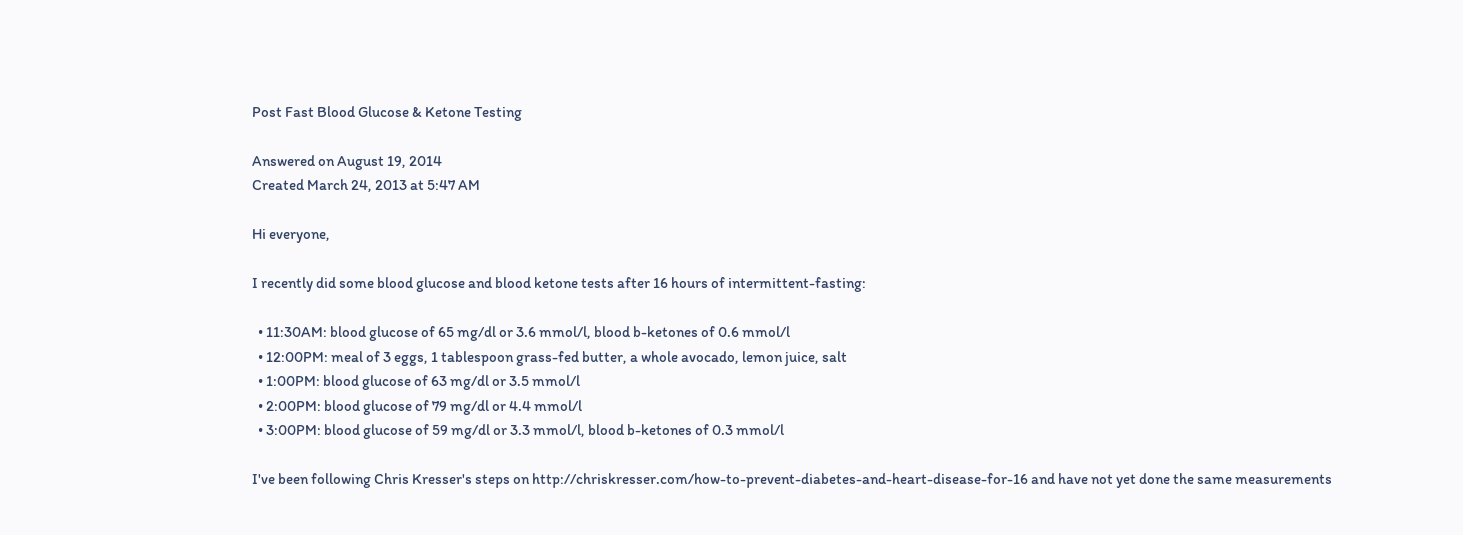Post Fast Blood Glucose & Ketone Testing

Answered on August 19, 2014
Created March 24, 2013 at 5:47 AM

Hi everyone,

I recently did some blood glucose and blood ketone tests after 16 hours of intermittent-fasting:

  • 11:30AM: blood glucose of 65 mg/dl or 3.6 mmol/l, blood b-ketones of 0.6 mmol/l
  • 12:00PM: meal of 3 eggs, 1 tablespoon grass-fed butter, a whole avocado, lemon juice, salt
  • 1:00PM: blood glucose of 63 mg/dl or 3.5 mmol/l
  • 2:00PM: blood glucose of 79 mg/dl or 4.4 mmol/l
  • 3:00PM: blood glucose of 59 mg/dl or 3.3 mmol/l, blood b-ketones of 0.3 mmol/l

I've been following Chris Kresser's steps on http://chriskresser.com/how-to-prevent-diabetes-and-heart-disease-for-16 and have not yet done the same measurements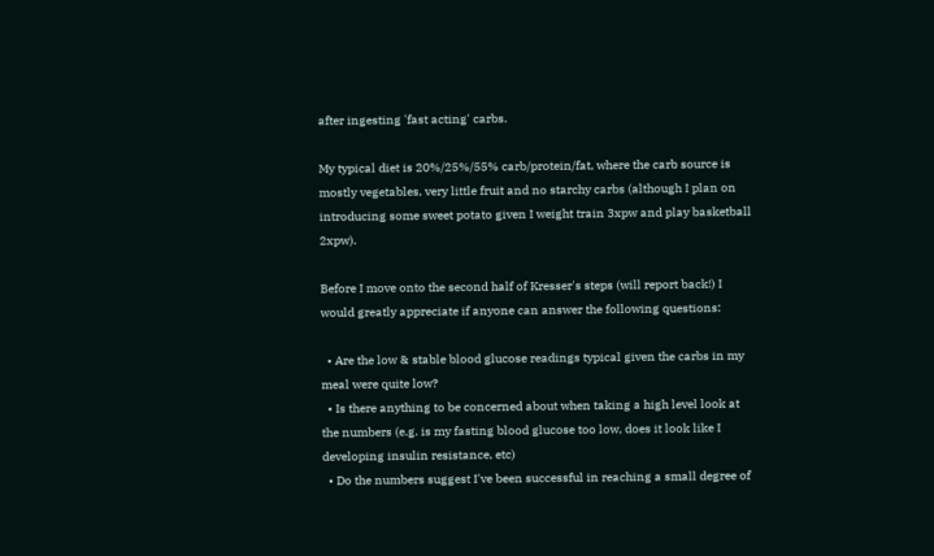after ingesting 'fast acting' carbs.

My typical diet is 20%/25%/55% carb/protein/fat, where the carb source is mostly vegetables, very little fruit and no starchy carbs (although I plan on introducing some sweet potato given I weight train 3xpw and play basketball 2xpw).

Before I move onto the second half of Kresser's steps (will report back!) I would greatly appreciate if anyone can answer the following questions:

  • Are the low & stable blood glucose readings typical given the carbs in my meal were quite low?
  • Is there anything to be concerned about when taking a high level look at the numbers (e.g. is my fasting blood glucose too low, does it look like I developing insulin resistance, etc)
  • Do the numbers suggest I've been successful in reaching a small degree of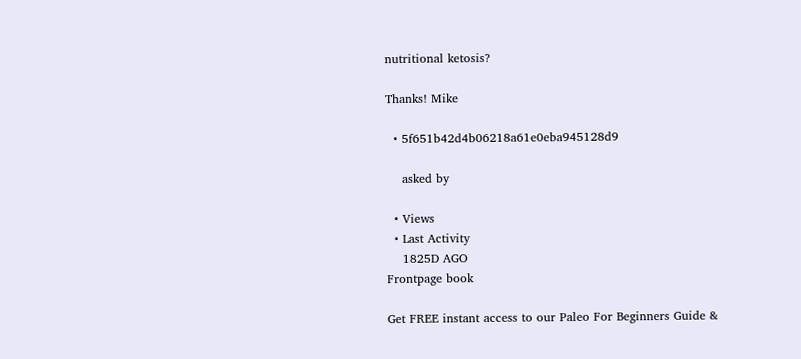nutritional ketosis?

Thanks! Mike

  • 5f651b42d4b06218a61e0eba945128d9

    asked by

  • Views
  • Last Activity
    1825D AGO
Frontpage book

Get FREE instant access to our Paleo For Beginners Guide &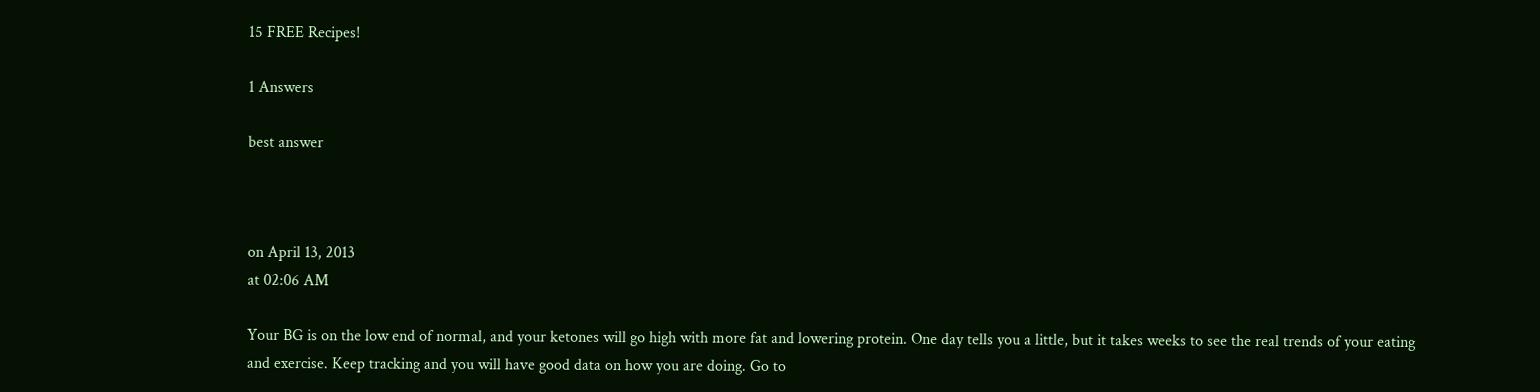15 FREE Recipes!

1 Answers

best answer



on April 13, 2013
at 02:06 AM

Your BG is on the low end of normal, and your ketones will go high with more fat and lowering protein. One day tells you a little, but it takes weeks to see the real trends of your eating and exercise. Keep tracking and you will have good data on how you are doing. Go to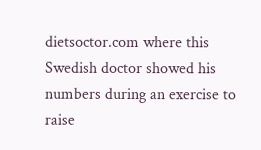dietsoctor.com where this Swedish doctor showed his numbers during an exercise to raise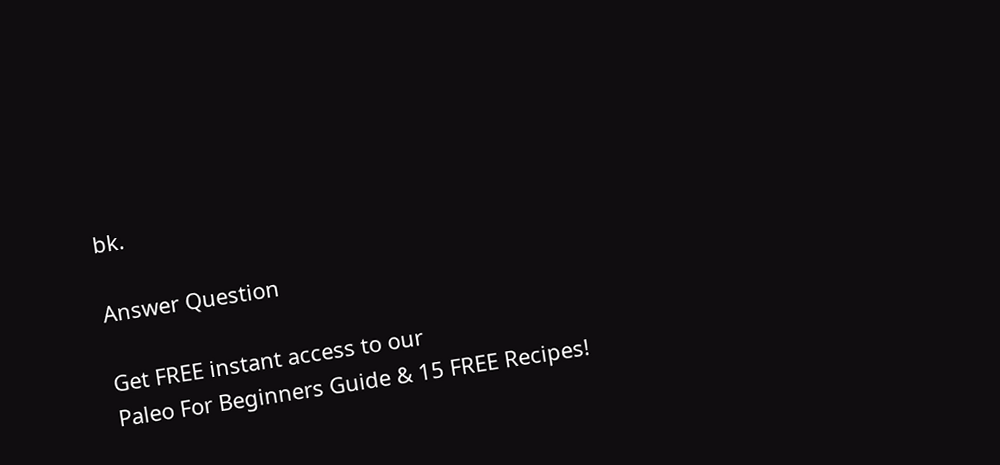bk.

Answer Question

Get FREE instant access to our
Paleo For Beginners Guide & 15 FREE Recipes!